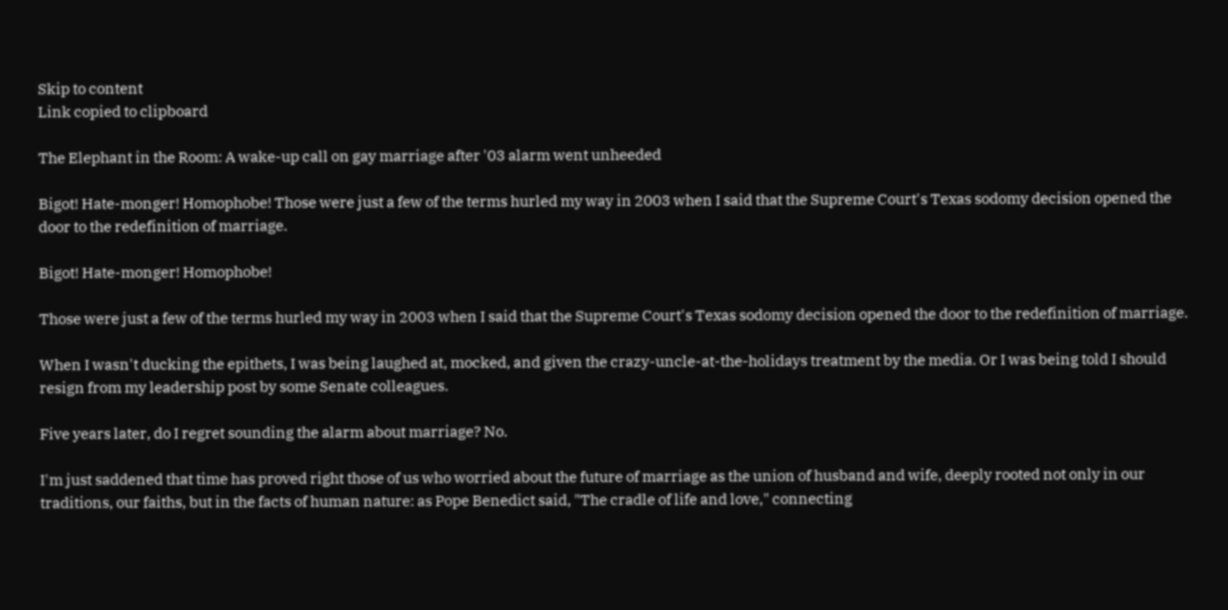Skip to content
Link copied to clipboard

The Elephant in the Room: A wake-up call on gay marriage after '03 alarm went unheeded

Bigot! Hate-monger! Homophobe! Those were just a few of the terms hurled my way in 2003 when I said that the Supreme Court's Texas sodomy decision opened the door to the redefinition of marriage.

Bigot! Hate-monger! Homophobe!

Those were just a few of the terms hurled my way in 2003 when I said that the Supreme Court's Texas sodomy decision opened the door to the redefinition of marriage.

When I wasn't ducking the epithets, I was being laughed at, mocked, and given the crazy-uncle-at-the-holidays treatment by the media. Or I was being told I should resign from my leadership post by some Senate colleagues.

Five years later, do I regret sounding the alarm about marriage? No.

I'm just saddened that time has proved right those of us who worried about the future of marriage as the union of husband and wife, deeply rooted not only in our traditions, our faiths, but in the facts of human nature: as Pope Benedict said, "The cradle of life and love," connecting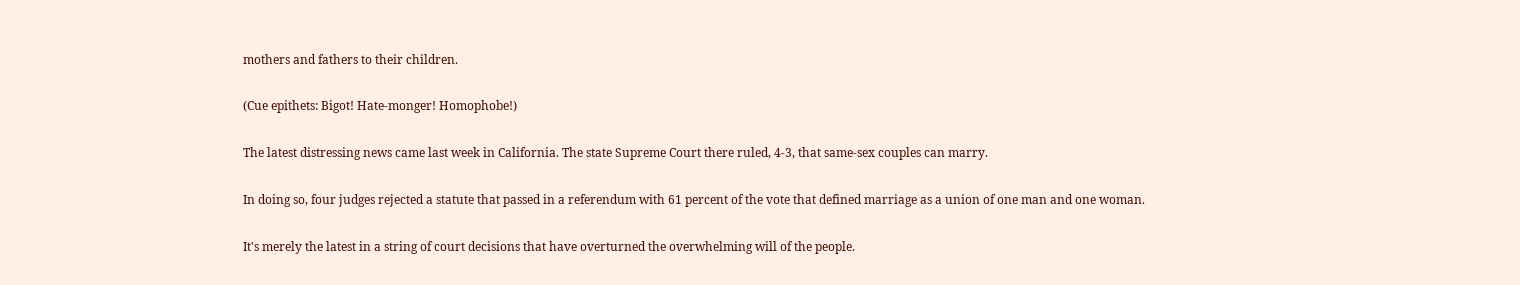mothers and fathers to their children.

(Cue epithets: Bigot! Hate-monger! Homophobe!)

The latest distressing news came last week in California. The state Supreme Court there ruled, 4-3, that same-sex couples can marry.

In doing so, four judges rejected a statute that passed in a referendum with 61 percent of the vote that defined marriage as a union of one man and one woman.

It's merely the latest in a string of court decisions that have overturned the overwhelming will of the people.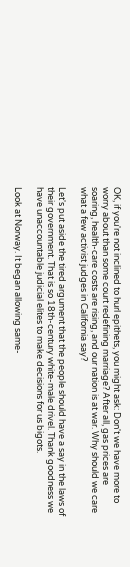OK, if you're not inclined to hurl epithets, you might ask: Don't we have more to worry about than some court redefining marriage? After all, gas prices are soaring, health-care costs are rising, and our nation is at war. Why should we care what a few activist judges in California say?

Let's put aside the tired argument that the people should have a say in the laws of their government. That is so 18th-century white-male drivel. Thank goodness we have unaccountable judicial elites to make decisions for us bigots.

Look at Norway. It began allowing same-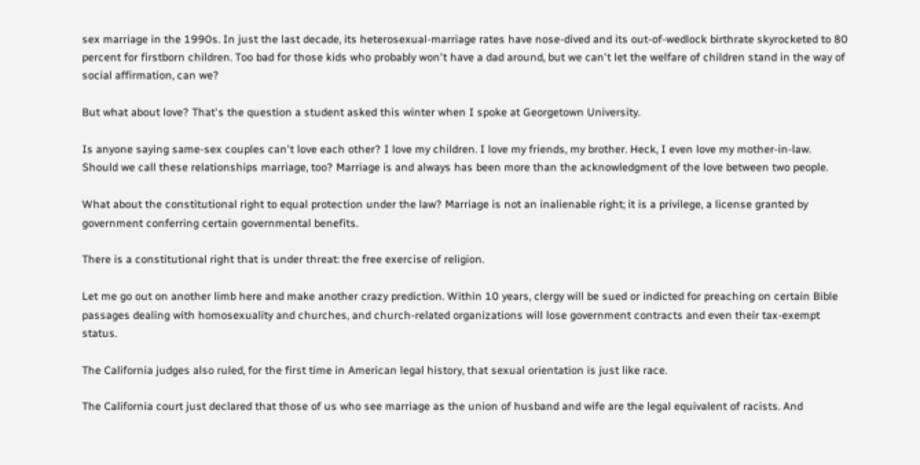sex marriage in the 1990s. In just the last decade, its heterosexual-marriage rates have nose-dived and its out-of-wedlock birthrate skyrocketed to 80 percent for firstborn children. Too bad for those kids who probably won't have a dad around, but we can't let the welfare of children stand in the way of social affirmation, can we?

But what about love? That's the question a student asked this winter when I spoke at Georgetown University.

Is anyone saying same-sex couples can't love each other? I love my children. I love my friends, my brother. Heck, I even love my mother-in-law. Should we call these relationships marriage, too? Marriage is and always has been more than the acknowledgment of the love between two people.

What about the constitutional right to equal protection under the law? Marriage is not an inalienable right; it is a privilege, a license granted by government conferring certain governmental benefits.

There is a constitutional right that is under threat: the free exercise of religion.

Let me go out on another limb here and make another crazy prediction. Within 10 years, clergy will be sued or indicted for preaching on certain Bible passages dealing with homosexuality and churches, and church-related organizations will lose government contracts and even their tax-exempt status.

The California judges also ruled, for the first time in American legal history, that sexual orientation is just like race.

The California court just declared that those of us who see marriage as the union of husband and wife are the legal equivalent of racists. And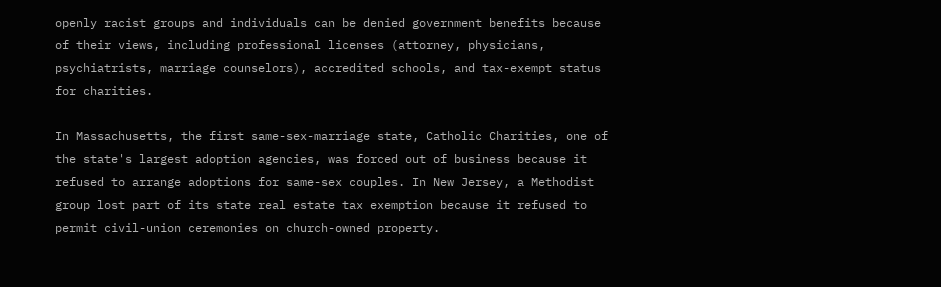openly racist groups and individuals can be denied government benefits because of their views, including professional licenses (attorney, physicians, psychiatrists, marriage counselors), accredited schools, and tax-exempt status for charities.

In Massachusetts, the first same-sex-marriage state, Catholic Charities, one of the state's largest adoption agencies, was forced out of business because it refused to arrange adoptions for same-sex couples. In New Jersey, a Methodist group lost part of its state real estate tax exemption because it refused to permit civil-union ceremonies on church-owned property.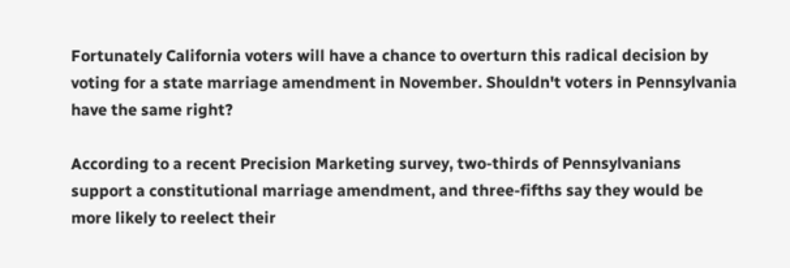Fortunately California voters will have a chance to overturn this radical decision by voting for a state marriage amendment in November. Shouldn't voters in Pennsylvania have the same right?

According to a recent Precision Marketing survey, two-thirds of Pennsylvanians support a constitutional marriage amendment, and three-fifths say they would be more likely to reelect their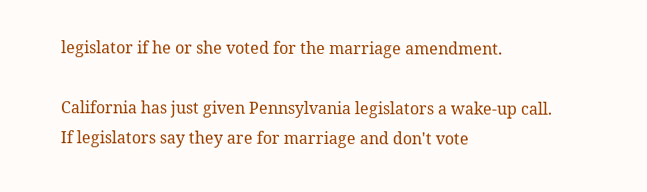legislator if he or she voted for the marriage amendment.

California has just given Pennsylvania legislators a wake-up call. If legislators say they are for marriage and don't vote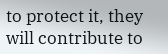to protect it, they will contribute to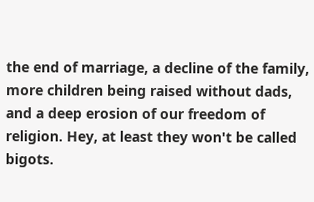the end of marriage, a decline of the family, more children being raised without dads, and a deep erosion of our freedom of religion. Hey, at least they won't be called bigots.